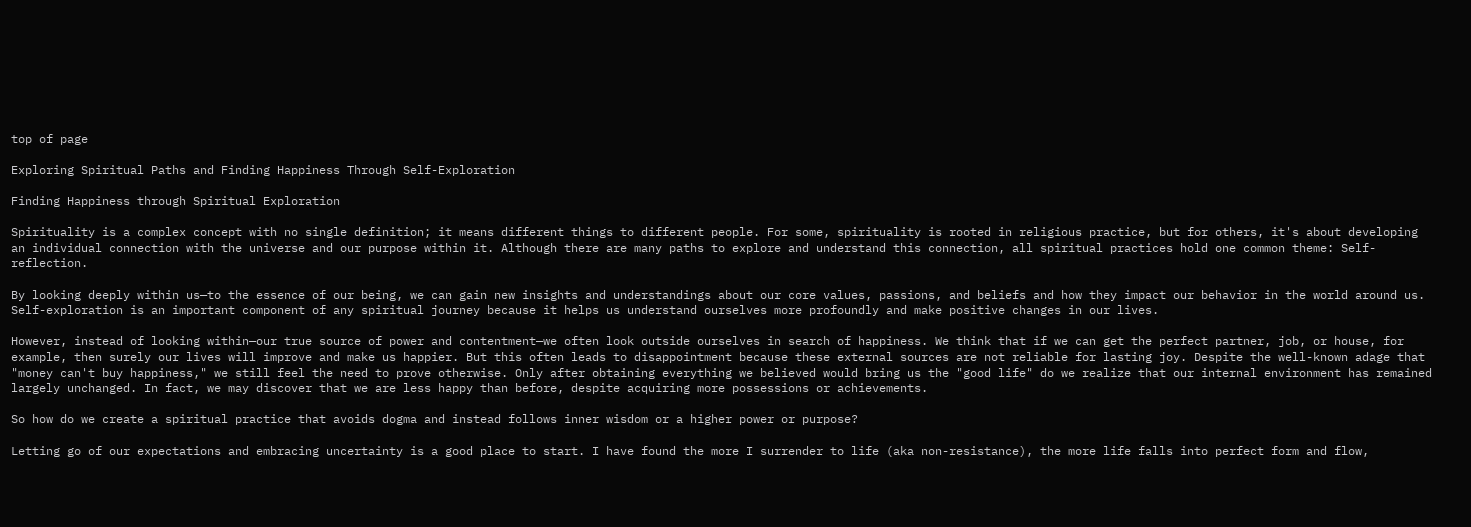top of page

Exploring Spiritual Paths and Finding Happiness Through Self-Exploration

Finding Happiness through Spiritual Exploration

Spirituality is a complex concept with no single definition; it means different things to different people. For some, spirituality is rooted in religious practice, but for others, it's about developing an individual connection with the universe and our purpose within it. Although there are many paths to explore and understand this connection, all spiritual practices hold one common theme: Self-reflection.

By looking deeply within us—to the essence of our being, we can gain new insights and understandings about our core values, passions, and beliefs and how they impact our behavior in the world around us. Self-exploration is an important component of any spiritual journey because it helps us understand ourselves more profoundly and make positive changes in our lives.

However, instead of looking within—our true source of power and contentment—we often look outside ourselves in search of happiness. We think that if we can get the perfect partner, job, or house, for example, then surely our lives will improve and make us happier. But this often leads to disappointment because these external sources are not reliable for lasting joy. Despite the well-known adage that "money can't buy happiness," we still feel the need to prove otherwise. Only after obtaining everything we believed would bring us the "good life" do we realize that our internal environment has remained largely unchanged. In fact, we may discover that we are less happy than before, despite acquiring more possessions or achievements.

So how do we create a spiritual practice that avoids dogma and instead follows inner wisdom or a higher power or purpose?

Letting go of our expectations and embracing uncertainty is a good place to start. I have found the more I surrender to life (aka non-resistance), the more life falls into perfect form and flow,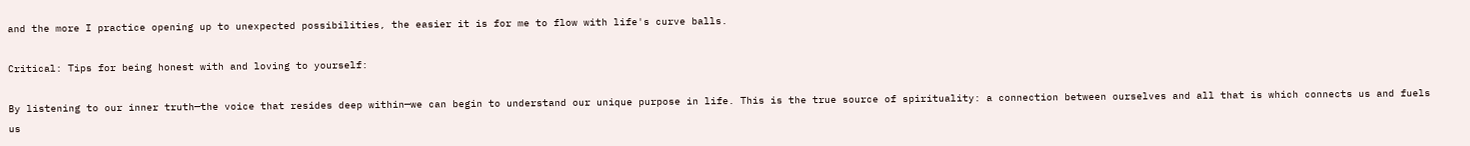and the more I practice opening up to unexpected possibilities, the easier it is for me to flow with life's curve balls.

Critical: Tips for being honest with and loving to yourself:

By listening to our inner truth—the voice that resides deep within—we can begin to understand our unique purpose in life. This is the true source of spirituality: a connection between ourselves and all that is which connects us and fuels us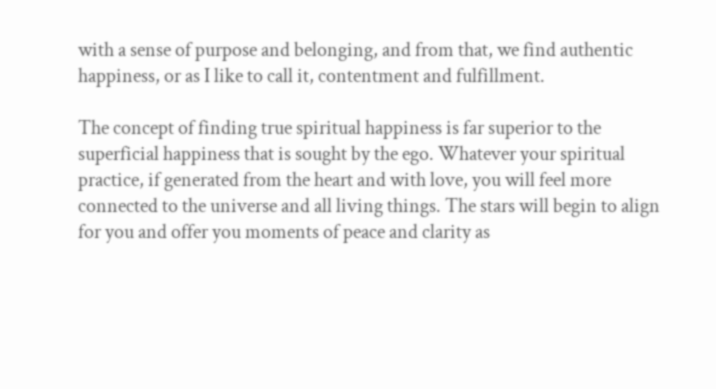with a sense of purpose and belonging, and from that, we find authentic happiness, or as I like to call it, contentment and fulfillment.

The concept of finding true spiritual happiness is far superior to the superficial happiness that is sought by the ego. Whatever your spiritual practice, if generated from the heart and with love, you will feel more connected to the universe and all living things. The stars will begin to align for you and offer you moments of peace and clarity as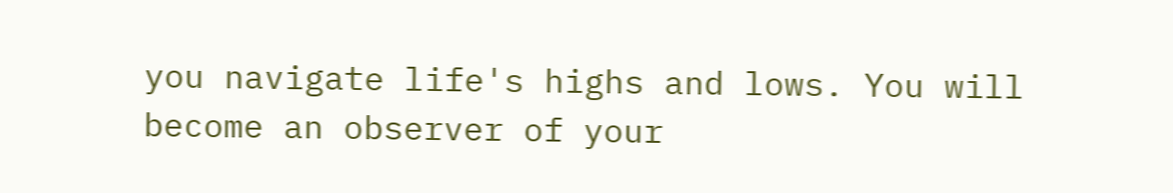you navigate life's highs and lows. You will become an observer of your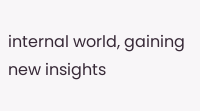internal world, gaining new insights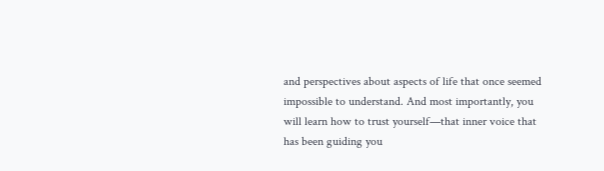and perspectives about aspects of life that once seemed impossible to understand. And most importantly, you will learn how to trust yourself—that inner voice that has been guiding you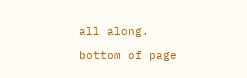all along.

bottom of page